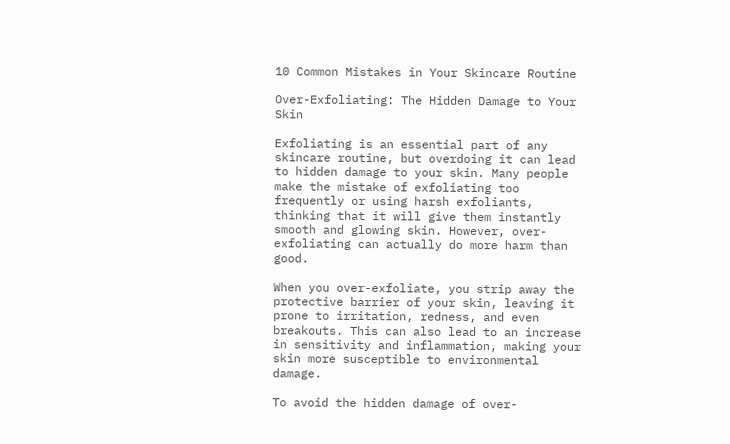10 Common Mistakes in Your Skincare Routine

Over-Exfoliating: The Hidden Damage to Your Skin

Exfoliating is an essential part of any skincare routine, but overdoing it can lead to hidden damage to your skin. Many people make the mistake of exfoliating too frequently or using harsh exfoliants, thinking that it will give them instantly smooth and glowing skin. However, over-exfoliating can actually do more harm than good.

When you over-exfoliate, you strip away the protective barrier of your skin, leaving it prone to irritation, redness, and even breakouts. This can also lead to an increase in sensitivity and inflammation, making your skin more susceptible to environmental damage.

To avoid the hidden damage of over-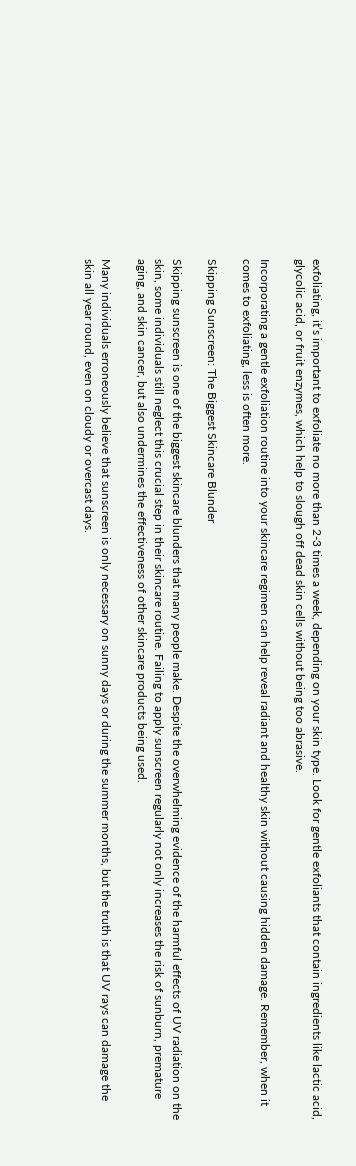exfoliating, it’s important to exfoliate no more than 2-3 times a week, depending on your skin type. Look for gentle exfoliants that contain ingredients like lactic acid, glycolic acid, or fruit enzymes, which help to slough off dead skin cells without being too abrasive.

Incorporating a gentle exfoliation routine into your skincare regimen can help reveal radiant and healthy skin without causing hidden damage. Remember, when it comes to exfoliating, less is often more.

Skipping Sunscreen: The Biggest Skincare Blunder

Skipping sunscreen is one of the biggest skincare blunders that many people make. Despite the overwhelming evidence of the harmful effects of UV radiation on the skin, some individuals still neglect this crucial step in their skincare routine. Failing to apply sunscreen regularly not only increases the risk of sunburn, premature aging, and skin cancer, but also undermines the effectiveness of other skincare products being used.

Many individuals erroneously believe that sunscreen is only necessary on sunny days or during the summer months, but the truth is that UV rays can damage the skin all year round, even on cloudy or overcast days.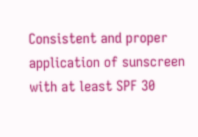Consistent and proper application of sunscreen with at least SPF 30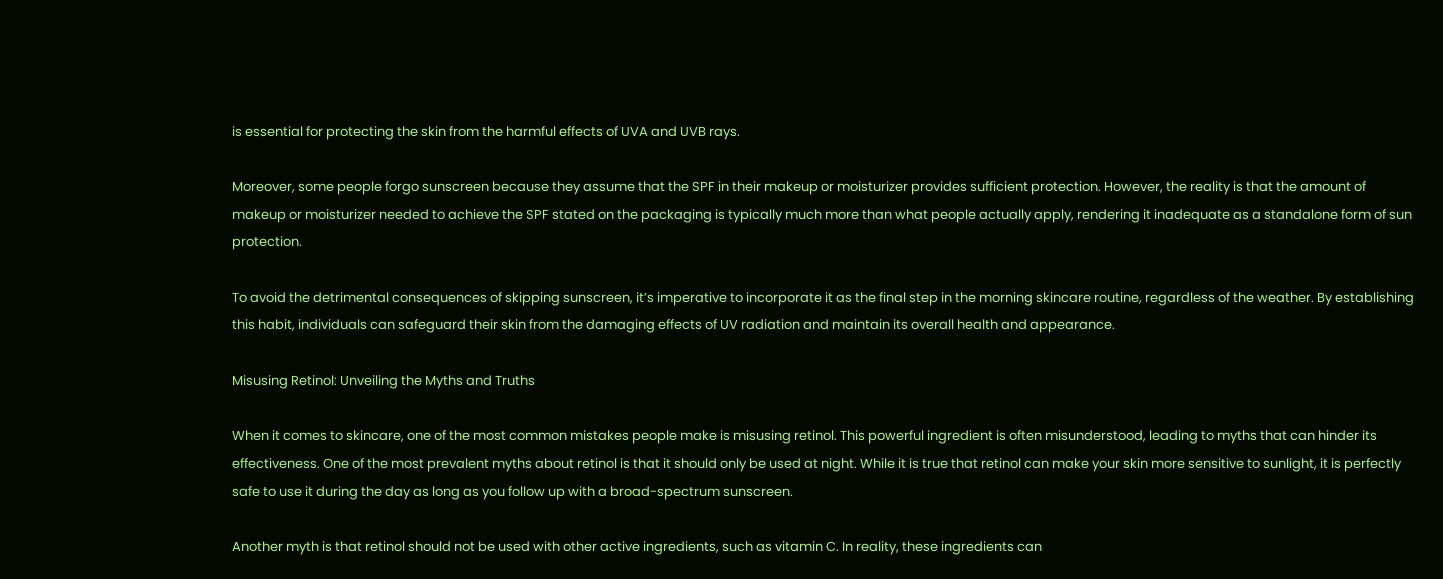is essential for protecting the skin from the harmful effects of UVA and UVB rays.

Moreover, some people forgo sunscreen because they assume that the SPF in their makeup or moisturizer provides sufficient protection. However, the reality is that the amount of makeup or moisturizer needed to achieve the SPF stated on the packaging is typically much more than what people actually apply, rendering it inadequate as a standalone form of sun protection.

To avoid the detrimental consequences of skipping sunscreen, it’s imperative to incorporate it as the final step in the morning skincare routine, regardless of the weather. By establishing this habit, individuals can safeguard their skin from the damaging effects of UV radiation and maintain its overall health and appearance.

Misusing Retinol: Unveiling the Myths and Truths

When it comes to skincare, one of the most common mistakes people make is misusing retinol. This powerful ingredient is often misunderstood, leading to myths that can hinder its effectiveness. One of the most prevalent myths about retinol is that it should only be used at night. While it is true that retinol can make your skin more sensitive to sunlight, it is perfectly safe to use it during the day as long as you follow up with a broad-spectrum sunscreen.

Another myth is that retinol should not be used with other active ingredients, such as vitamin C. In reality, these ingredients can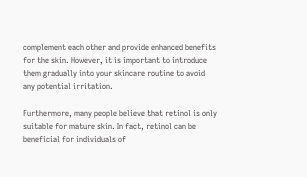complement each other and provide enhanced benefits for the skin. However, it is important to introduce them gradually into your skincare routine to avoid any potential irritation.

Furthermore, many people believe that retinol is only suitable for mature skin. In fact, retinol can be beneficial for individuals of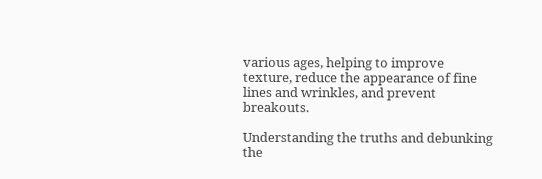various ages, helping to improve texture, reduce the appearance of fine lines and wrinkles, and prevent breakouts.

Understanding the truths and debunking the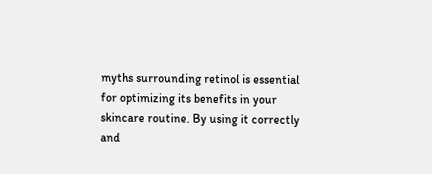myths surrounding retinol is essential for optimizing its benefits in your skincare routine. By using it correctly and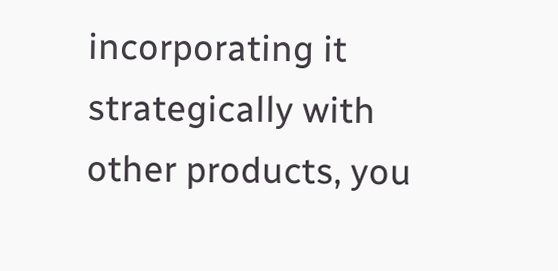incorporating it strategically with other products, you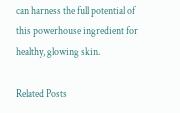can harness the full potential of this powerhouse ingredient for healthy, glowing skin.

Related Posts